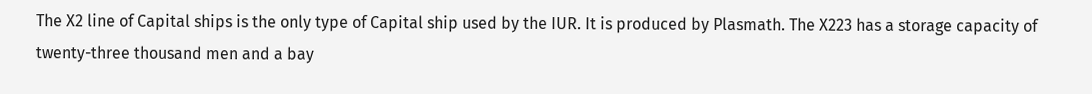The X2 line of Capital ships is the only type of Capital ship used by the IUR. It is produced by Plasmath. The X223 has a storage capacity of twenty-three thousand men and a bay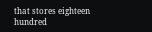that stores eighteen hundred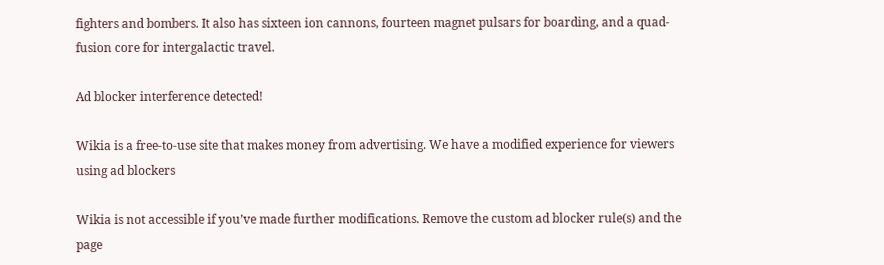fighters and bombers. It also has sixteen ion cannons, fourteen magnet pulsars for boarding, and a quad-fusion core for intergalactic travel.

Ad blocker interference detected!

Wikia is a free-to-use site that makes money from advertising. We have a modified experience for viewers using ad blockers

Wikia is not accessible if you’ve made further modifications. Remove the custom ad blocker rule(s) and the page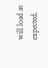will load as expected.